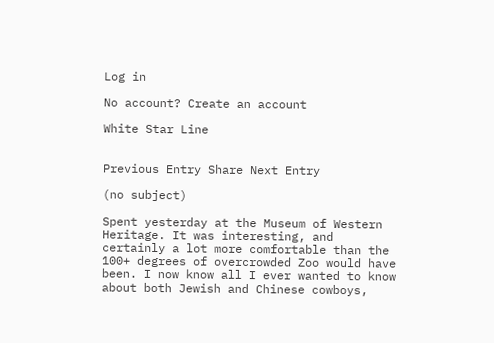Log in

No account? Create an account

White Star Line


Previous Entry Share Next Entry

(no subject)

Spent yesterday at the Museum of Western Heritage. It was interesting, and certainly a lot more comfortable than the 100+ degrees of overcrowded Zoo would have been. I now know all I ever wanted to know about both Jewish and Chinese cowboys,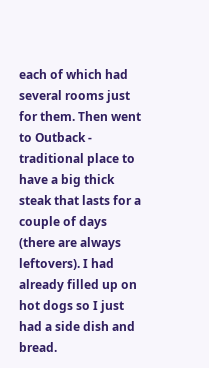each of which had several rooms just for them. Then went to Outback - traditional place to have a big thick steak that lasts for a couple of days (there are always leftovers). I had already filled up on hot dogs so I just had a side dish and bread.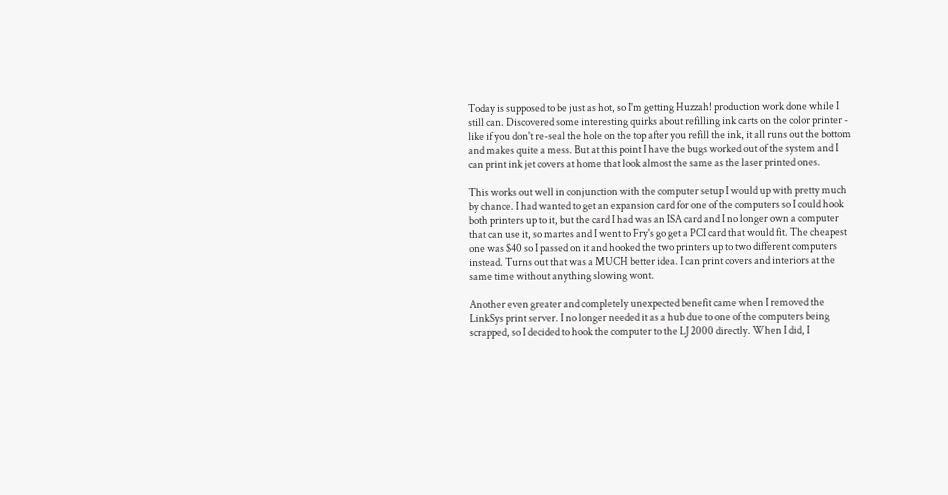Today is supposed to be just as hot, so I'm getting Huzzah! production work done while I still can. Discovered some interesting quirks about refilling ink carts on the color printer - like if you don't re-seal the hole on the top after you refill the ink, it all runs out the bottom and makes quite a mess. But at this point I have the bugs worked out of the system and I can print ink jet covers at home that look almost the same as the laser printed ones.

This works out well in conjunction with the computer setup I would up with pretty much by chance. I had wanted to get an expansion card for one of the computers so I could hook both printers up to it, but the card I had was an ISA card and I no longer own a computer that can use it, so martes and I went to Fry's go get a PCI card that would fit. The cheapest one was $40 so I passed on it and hooked the two printers up to two different computers instead. Turns out that was a MUCH better idea. I can print covers and interiors at the same time without anything slowing wont.

Another even greater and completely unexpected benefit came when I removed the LinkSys print server. I no longer needed it as a hub due to one of the computers being scrapped, so I decided to hook the computer to the LJ 2000 directly. When I did, I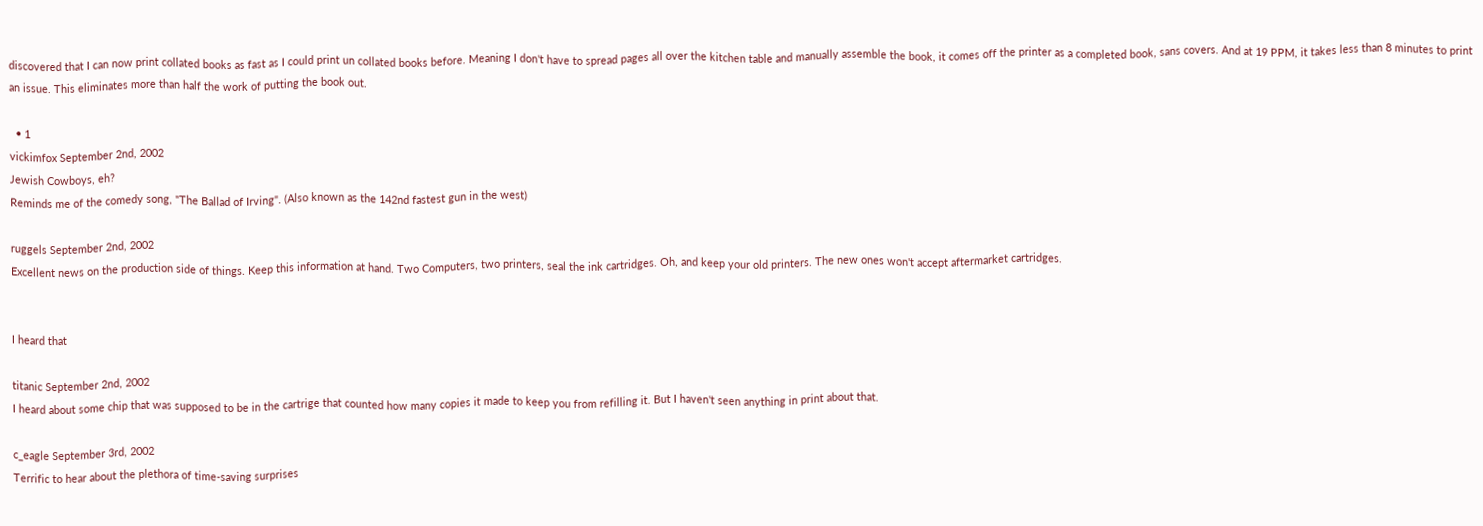discovered that I can now print collated books as fast as I could print un collated books before. Meaning I don't have to spread pages all over the kitchen table and manually assemble the book, it comes off the printer as a completed book, sans covers. And at 19 PPM, it takes less than 8 minutes to print an issue. This eliminates more than half the work of putting the book out.

  • 1
vickimfox September 2nd, 2002
Jewish Cowboys, eh?
Reminds me of the comedy song, "The Ballad of Irving". (Also known as the 142nd fastest gun in the west)

ruggels September 2nd, 2002
Excellent news on the production side of things. Keep this information at hand. Two Computers, two printers, seal the ink cartridges. Oh, and keep your old printers. The new ones won't accept aftermarket cartridges.


I heard that

titanic September 2nd, 2002
I heard about some chip that was supposed to be in the cartrige that counted how many copies it made to keep you from refilling it. But I haven't seen anything in print about that.

c_eagle September 3rd, 2002
Terrific to hear about the plethora of time-saving surprises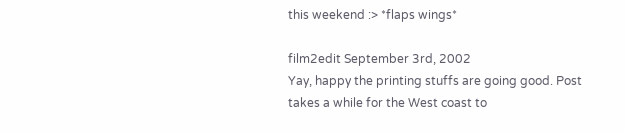this weekend :> *flaps wings*

film2edit September 3rd, 2002
Yay, happy the printing stuffs are going good. Post takes a while for the West coast to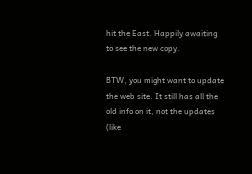hit the East. Happily awaiting to see the new copy.

BTW, you might want to update the web site. It still has all the old info on it, not the updates (like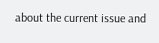about the current issue and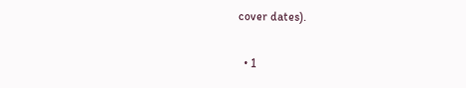cover dates).

  • 1